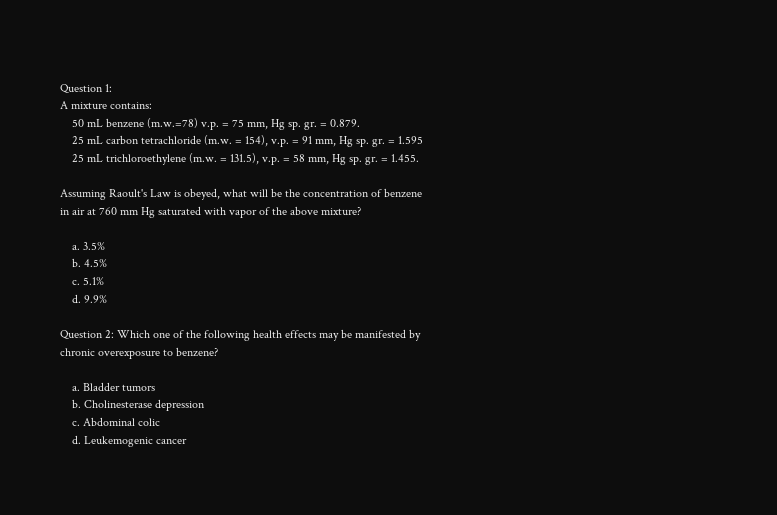Question 1:
A mixture contains:
    50 mL benzene (m.w.=78) v.p. = 75 mm, Hg sp. gr. = 0.879.
    25 mL carbon tetrachloride (m.w. = 154), v.p. = 91 mm, Hg sp. gr. = 1.595
    25 mL trichloroethylene (m.w. = 131.5), v.p. = 58 mm, Hg sp. gr. = 1.455.

Assuming Raoult's Law is obeyed, what will be the concentration of benzene in air at 760 mm Hg saturated with vapor of the above mixture?

    a. 3.5%
    b. 4.5%
    c. 5.1%
    d. 9.9%

Question 2: Which one of the following health effects may be manifested by chronic overexposure to benzene?

    a. Bladder tumors
    b. Cholinesterase depression
    c. Abdominal colic
    d. Leukemogenic cancer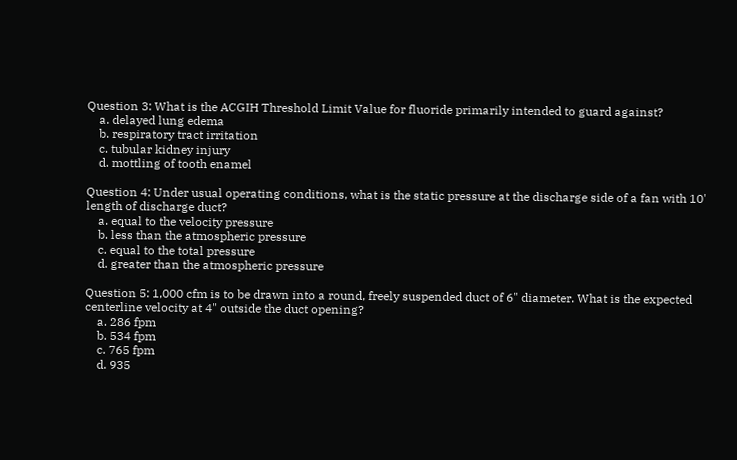Question 3: What is the ACGIH Threshold Limit Value for fluoride primarily intended to guard against?
    a. delayed lung edema
    b. respiratory tract irritation
    c. tubular kidney injury
    d. mottling of tooth enamel

Question 4: Under usual operating conditions, what is the static pressure at the discharge side of a fan with 10' length of discharge duct?
    a. equal to the velocity pressure
    b. less than the atmospheric pressure
    c. equal to the total pressure
    d. greater than the atmospheric pressure

Question 5: 1,000 cfm is to be drawn into a round, freely suspended duct of 6" diameter. What is the expected centerline velocity at 4" outside the duct opening?
    a. 286 fpm
    b. 534 fpm
    c. 765 fpm
    d. 935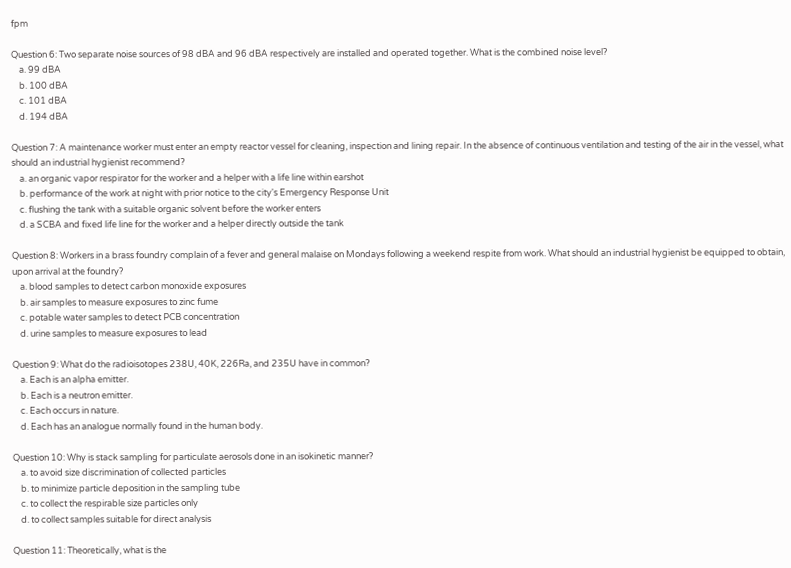fpm

Question 6: Two separate noise sources of 98 dBA and 96 dBA respectively are installed and operated together. What is the combined noise level?
    a. 99 dBA
    b. 100 dBA
    c. 101 dBA
    d. 194 dBA

Question 7: A maintenance worker must enter an empty reactor vessel for cleaning, inspection and lining repair. In the absence of continuous ventilation and testing of the air in the vessel, what should an industrial hygienist recommend?
    a. an organic vapor respirator for the worker and a helper with a life line within earshot
    b. performance of the work at night with prior notice to the city's Emergency Response Unit
    c. flushing the tank with a suitable organic solvent before the worker enters
    d. a SCBA and fixed life line for the worker and a helper directly outside the tank

Question 8: Workers in a brass foundry complain of a fever and general malaise on Mondays following a weekend respite from work. What should an industrial hygienist be equipped to obtain, upon arrival at the foundry?
    a. blood samples to detect carbon monoxide exposures
    b. air samples to measure exposures to zinc fume
    c. potable water samples to detect PCB concentration
    d. urine samples to measure exposures to lead

Question 9: What do the radioisotopes 238U, 40K, 226Ra, and 235U have in common?
    a. Each is an alpha emitter.
    b. Each is a neutron emitter.
    c. Each occurs in nature.
    d. Each has an analogue normally found in the human body.

Question 10: Why is stack sampling for particulate aerosols done in an isokinetic manner?
    a. to avoid size discrimination of collected particles
    b. to minimize particle deposition in the sampling tube
    c. to collect the respirable size particles only
    d. to collect samples suitable for direct analysis

Question 11: Theoretically, what is the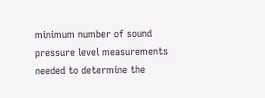minimum number of sound pressure level measurements needed to determine the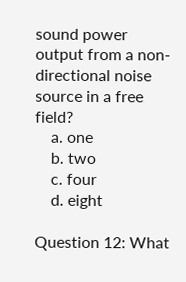sound power output from a non-directional noise source in a free field?
    a. one
    b. two
    c. four
    d. eight

Question 12: What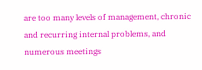are too many levels of management, chronic and recurring internal problems, and numerous meetings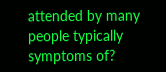attended by many people typically symptoms of?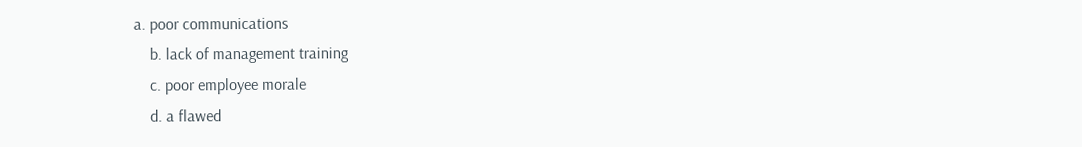a. poor communications
    b. lack of management training
    c. poor employee morale
    d. a flawed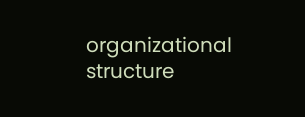organizational structure